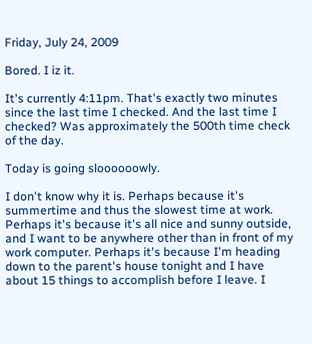Friday, July 24, 2009

Bored. I iz it.

It's currently 4:11pm. That's exactly two minutes since the last time I checked. And the last time I checked? Was approximately the 500th time check of the day.

Today is going sloooooowly.

I don't know why it is. Perhaps because it's summertime and thus the slowest time at work. Perhaps it's because it's all nice and sunny outside, and I want to be anywhere other than in front of my work computer. Perhaps it's because I'm heading down to the parent's house tonight and I have about 15 things to accomplish before I leave. I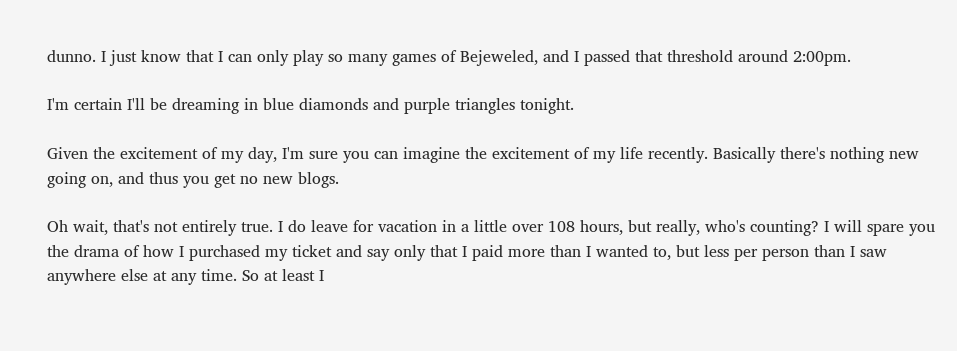dunno. I just know that I can only play so many games of Bejeweled, and I passed that threshold around 2:00pm.

I'm certain I'll be dreaming in blue diamonds and purple triangles tonight.

Given the excitement of my day, I'm sure you can imagine the excitement of my life recently. Basically there's nothing new going on, and thus you get no new blogs.

Oh wait, that's not entirely true. I do leave for vacation in a little over 108 hours, but really, who's counting? I will spare you the drama of how I purchased my ticket and say only that I paid more than I wanted to, but less per person than I saw anywhere else at any time. So at least I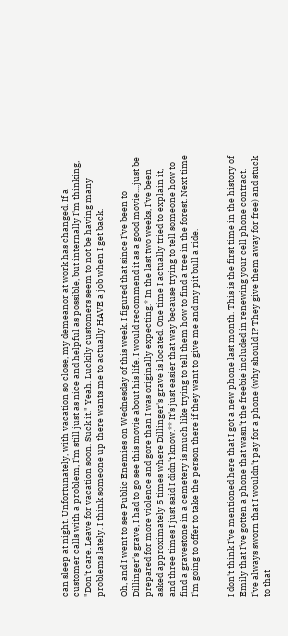can sleep at night. Unfortunately, with vacation so close, my demeanor at work has changed. If a customer calls with a problem, I'm still just as nice and helpful as possible, but internally I'm thinking, "Don't care. Leave for vacation soon. Suck it." Yeah. Luckily customers seem to not be having many problems lately. I think someone up there wants me to actually HAVE a job when I get back.

Oh, and I went to see Public Enemies on Wednesday of this week. I figured that since I've been to Dillinger's grave, I had to go see this movie about his life. I would recommend it as a good movie....just be prepared for more violence and gore than I was originally expecting.* In the last two weeks, I've been asked approximately 5 times where Dillinger's grave is located. One time I actually tried to explain it, and three times I just said I didn't know.** It's just easier that way because trying to tell someone how to find a gravestone in a cemetery is much like trying to tell them how to find a tree in the forest. Next time I'm going to offer to take the person there if they want to give me and my pit bull a ride.


I don't think I've mentioned here that I got a new phone last month. This is the first time in the history of Emily that I've gotten a phone that wasn't the freebie included in renewing your cell phone contract. I've always sworn that I wouldn't pay for a phone (why should I? They give them away for free) and stuck to that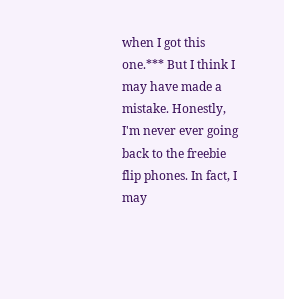when I got this one.*** But I think I may have made a mistake. Honestly, I'm never ever going back to the freebie flip phones. In fact, I may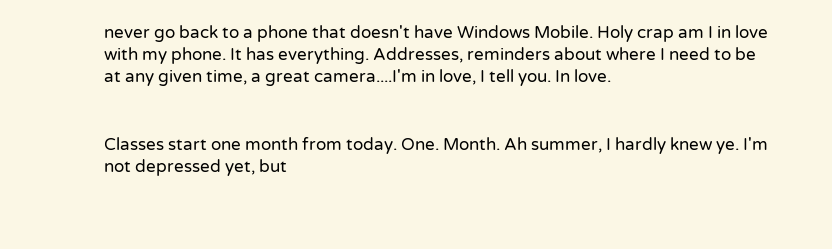never go back to a phone that doesn't have Windows Mobile. Holy crap am I in love with my phone. It has everything. Addresses, reminders about where I need to be at any given time, a great camera....I'm in love, I tell you. In love.


Classes start one month from today. One. Month. Ah summer, I hardly knew ye. I'm not depressed yet, but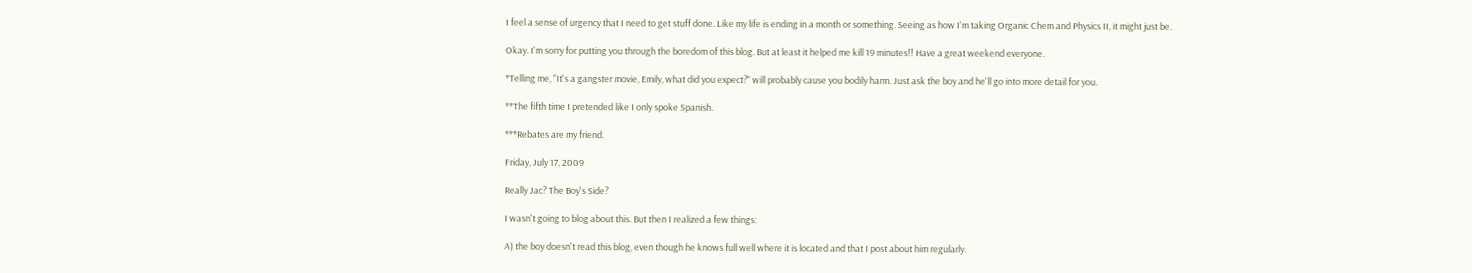I feel a sense of urgency that I need to get stuff done. Like my life is ending in a month or something. Seeing as how I'm taking Organic Chem and Physics II, it might just be.

Okay. I'm sorry for putting you through the boredom of this blog. But at least it helped me kill 19 minutes!! Have a great weekend everyone.

*Telling me, "It's a gangster movie, Emily, what did you expect?" will probably cause you bodily harm. Just ask the boy and he'll go into more detail for you.

**The fifth time I pretended like I only spoke Spanish.

***Rebates are my friend.

Friday, July 17, 2009

Really Jac? The Boy's Side?

I wasn't going to blog about this. But then I realized a few things:

A) the boy doesn't read this blog, even though he knows full well where it is located and that I post about him regularly.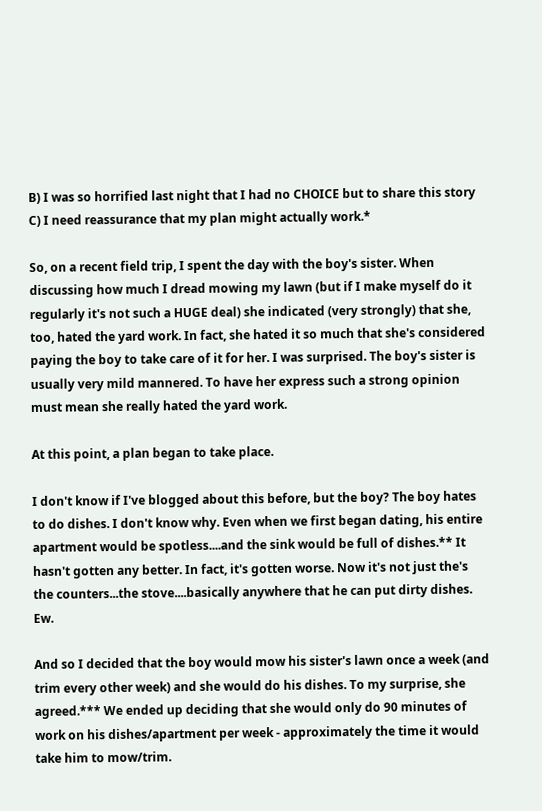B) I was so horrified last night that I had no CHOICE but to share this story
C) I need reassurance that my plan might actually work.*

So, on a recent field trip, I spent the day with the boy's sister. When discussing how much I dread mowing my lawn (but if I make myself do it regularly it's not such a HUGE deal) she indicated (very strongly) that she, too, hated the yard work. In fact, she hated it so much that she's considered paying the boy to take care of it for her. I was surprised. The boy's sister is usually very mild mannered. To have her express such a strong opinion must mean she really hated the yard work.

At this point, a plan began to take place.

I don't know if I've blogged about this before, but the boy? The boy hates to do dishes. I don't know why. Even when we first began dating, his entire apartment would be spotless....and the sink would be full of dishes.** It hasn't gotten any better. In fact, it's gotten worse. Now it's not just the's the counters...the stove....basically anywhere that he can put dirty dishes. Ew.

And so I decided that the boy would mow his sister's lawn once a week (and trim every other week) and she would do his dishes. To my surprise, she agreed.*** We ended up deciding that she would only do 90 minutes of work on his dishes/apartment per week - approximately the time it would take him to mow/trim.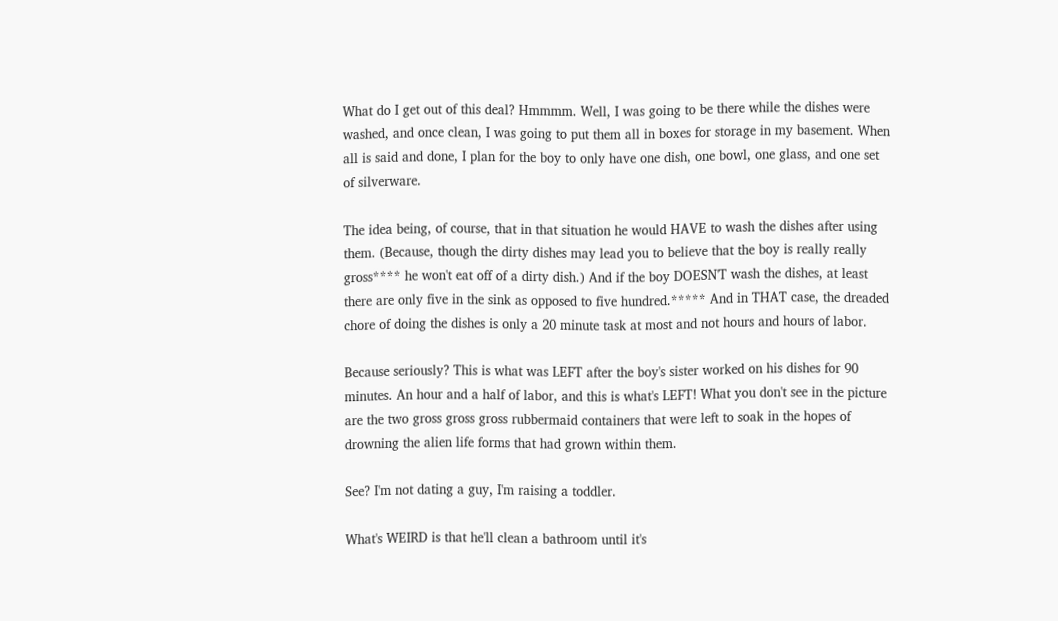What do I get out of this deal? Hmmmm. Well, I was going to be there while the dishes were washed, and once clean, I was going to put them all in boxes for storage in my basement. When all is said and done, I plan for the boy to only have one dish, one bowl, one glass, and one set of silverware.

The idea being, of course, that in that situation he would HAVE to wash the dishes after using them. (Because, though the dirty dishes may lead you to believe that the boy is really really gross**** he won't eat off of a dirty dish.) And if the boy DOESN'T wash the dishes, at least there are only five in the sink as opposed to five hundred.***** And in THAT case, the dreaded chore of doing the dishes is only a 20 minute task at most and not hours and hours of labor.

Because seriously? This is what was LEFT after the boy's sister worked on his dishes for 90 minutes. An hour and a half of labor, and this is what's LEFT! What you don't see in the picture are the two gross gross gross rubbermaid containers that were left to soak in the hopes of drowning the alien life forms that had grown within them.

See? I'm not dating a guy, I'm raising a toddler.

What's WEIRD is that he'll clean a bathroom until it's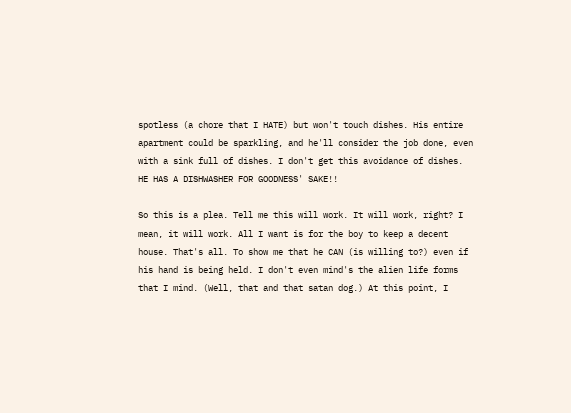spotless (a chore that I HATE) but won't touch dishes. His entire apartment could be sparkling, and he'll consider the job done, even with a sink full of dishes. I don't get this avoidance of dishes. HE HAS A DISHWASHER FOR GOODNESS' SAKE!!

So this is a plea. Tell me this will work. It will work, right? I mean, it will work. All I want is for the boy to keep a decent house. That's all. To show me that he CAN (is willing to?) even if his hand is being held. I don't even mind's the alien life forms that I mind. (Well, that and that satan dog.) At this point, I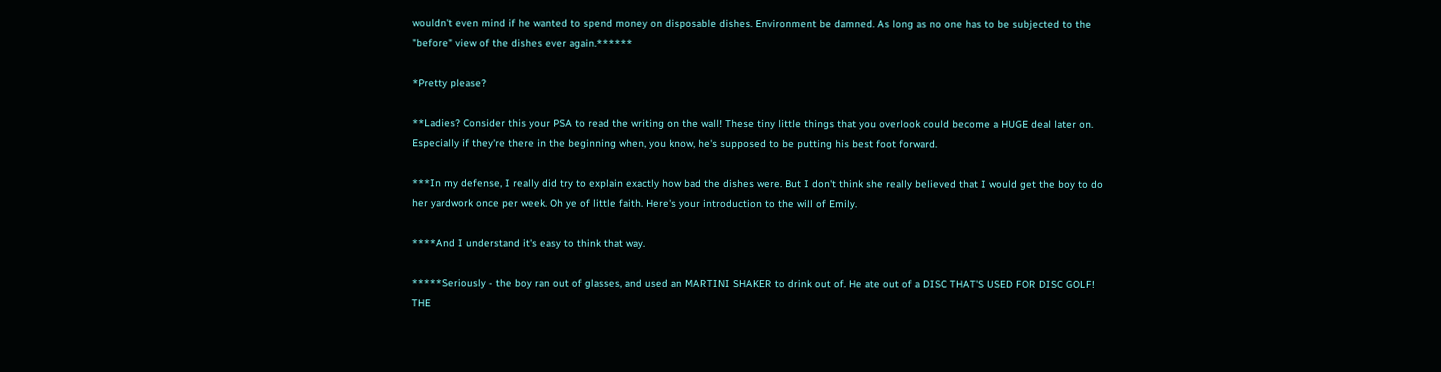wouldn't even mind if he wanted to spend money on disposable dishes. Environment be damned. As long as no one has to be subjected to the "before" view of the dishes ever again.******

*Pretty please?

**Ladies? Consider this your PSA to read the writing on the wall! These tiny little things that you overlook could become a HUGE deal later on. Especially if they're there in the beginning when, you know, he's supposed to be putting his best foot forward.

***In my defense, I really did try to explain exactly how bad the dishes were. But I don't think she really believed that I would get the boy to do her yardwork once per week. Oh ye of little faith. Here's your introduction to the will of Emily.

****And I understand it's easy to think that way.

*****Seriously - the boy ran out of glasses, and used an MARTINI SHAKER to drink out of. He ate out of a DISC THAT'S USED FOR DISC GOLF! THE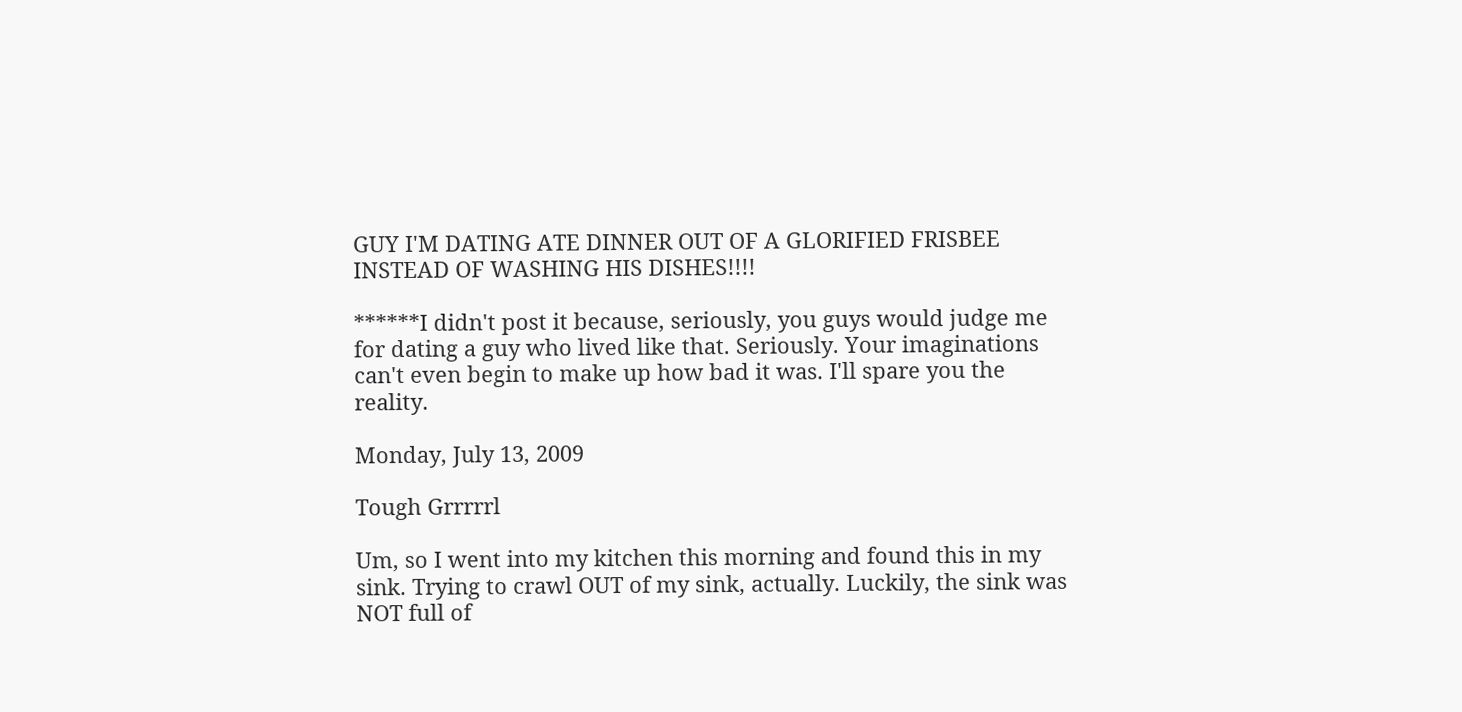GUY I'M DATING ATE DINNER OUT OF A GLORIFIED FRISBEE INSTEAD OF WASHING HIS DISHES!!!!

******I didn't post it because, seriously, you guys would judge me for dating a guy who lived like that. Seriously. Your imaginations can't even begin to make up how bad it was. I'll spare you the reality.

Monday, July 13, 2009

Tough Grrrrrl

Um, so I went into my kitchen this morning and found this in my sink. Trying to crawl OUT of my sink, actually. Luckily, the sink was NOT full of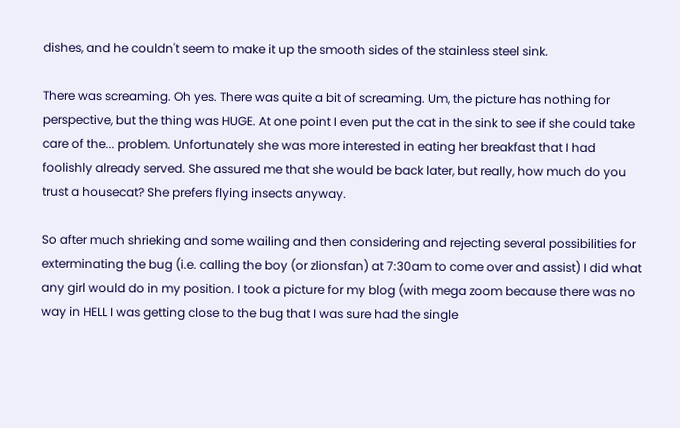dishes, and he couldn't seem to make it up the smooth sides of the stainless steel sink.

There was screaming. Oh yes. There was quite a bit of screaming. Um, the picture has nothing for perspective, but the thing was HUGE. At one point I even put the cat in the sink to see if she could take care of the... problem. Unfortunately she was more interested in eating her breakfast that I had foolishly already served. She assured me that she would be back later, but really, how much do you trust a housecat? She prefers flying insects anyway.

So after much shrieking and some wailing and then considering and rejecting several possibilities for exterminating the bug (i.e. calling the boy (or zlionsfan) at 7:30am to come over and assist) I did what any girl would do in my position. I took a picture for my blog (with mega zoom because there was no way in HELL I was getting close to the bug that I was sure had the single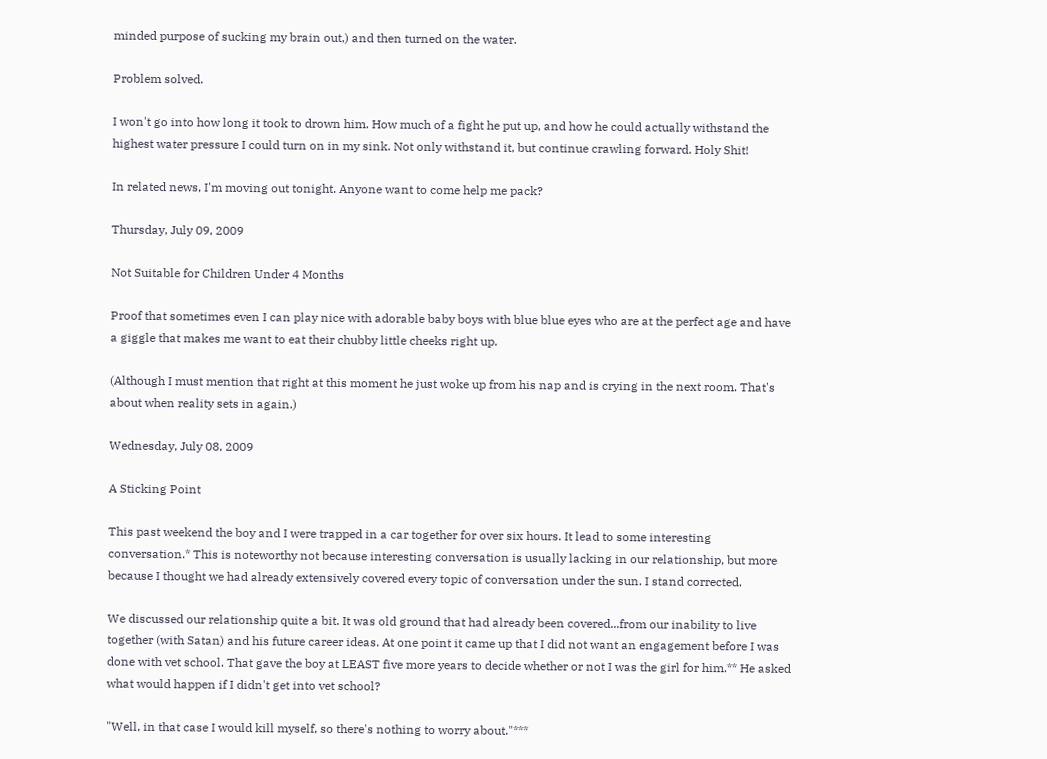minded purpose of sucking my brain out,) and then turned on the water.

Problem solved.

I won't go into how long it took to drown him. How much of a fight he put up, and how he could actually withstand the highest water pressure I could turn on in my sink. Not only withstand it, but continue crawling forward. Holy Shit!

In related news, I'm moving out tonight. Anyone want to come help me pack?

Thursday, July 09, 2009

Not Suitable for Children Under 4 Months

Proof that sometimes even I can play nice with adorable baby boys with blue blue eyes who are at the perfect age and have a giggle that makes me want to eat their chubby little cheeks right up.

(Although I must mention that right at this moment he just woke up from his nap and is crying in the next room. That's about when reality sets in again.)

Wednesday, July 08, 2009

A Sticking Point

This past weekend the boy and I were trapped in a car together for over six hours. It lead to some interesting conversation.* This is noteworthy not because interesting conversation is usually lacking in our relationship, but more because I thought we had already extensively covered every topic of conversation under the sun. I stand corrected.

We discussed our relationship quite a bit. It was old ground that had already been covered...from our inability to live together (with Satan) and his future career ideas. At one point it came up that I did not want an engagement before I was done with vet school. That gave the boy at LEAST five more years to decide whether or not I was the girl for him.** He asked what would happen if I didn't get into vet school?

"Well, in that case I would kill myself, so there's nothing to worry about."***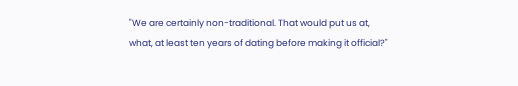"We are certainly non-traditional. That would put us at, what, at least ten years of dating before making it official?"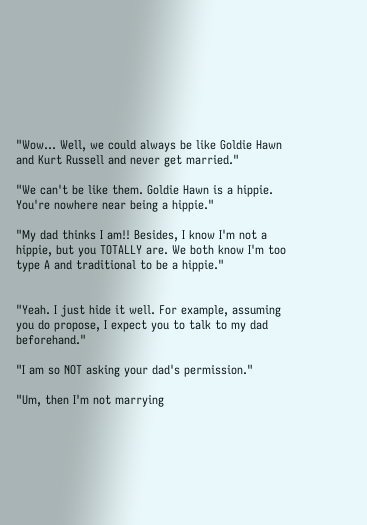"Wow... Well, we could always be like Goldie Hawn and Kurt Russell and never get married."

"We can't be like them. Goldie Hawn is a hippie. You're nowhere near being a hippie."

"My dad thinks I am!! Besides, I know I'm not a hippie, but you TOTALLY are. We both know I'm too type A and traditional to be a hippie."


"Yeah. I just hide it well. For example, assuming you do propose, I expect you to talk to my dad beforehand."

"I am so NOT asking your dad's permission."

"Um, then I'm not marrying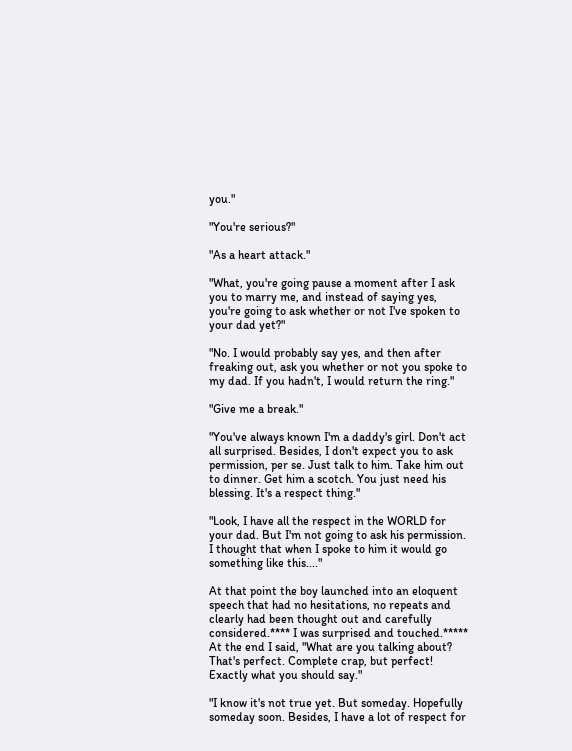you."

"You're serious?"

"As a heart attack."

"What, you're going pause a moment after I ask you to marry me, and instead of saying yes, you're going to ask whether or not I've spoken to your dad yet?"

"No. I would probably say yes, and then after freaking out, ask you whether or not you spoke to my dad. If you hadn't, I would return the ring."

"Give me a break."

"You've always known I'm a daddy's girl. Don't act all surprised. Besides, I don't expect you to ask permission, per se. Just talk to him. Take him out to dinner. Get him a scotch. You just need his blessing. It's a respect thing."

"Look, I have all the respect in the WORLD for your dad. But I'm not going to ask his permission. I thought that when I spoke to him it would go something like this...."

At that point the boy launched into an eloquent speech that had no hesitations, no repeats and clearly had been thought out and carefully considered.**** I was surprised and touched.***** At the end I said, "What are you talking about? That's perfect. Complete crap, but perfect! Exactly what you should say."

"I know it's not true yet. But someday. Hopefully someday soon. Besides, I have a lot of respect for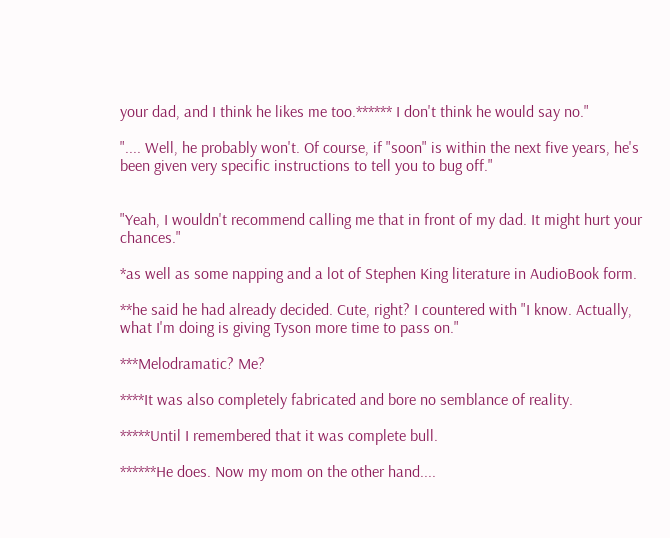your dad, and I think he likes me too.****** I don't think he would say no."

".... Well, he probably won't. Of course, if "soon" is within the next five years, he's been given very specific instructions to tell you to bug off."


"Yeah, I wouldn't recommend calling me that in front of my dad. It might hurt your chances."

*as well as some napping and a lot of Stephen King literature in AudioBook form.

**he said he had already decided. Cute, right? I countered with "I know. Actually, what I'm doing is giving Tyson more time to pass on."

***Melodramatic? Me?

****It was also completely fabricated and bore no semblance of reality.

*****Until I remembered that it was complete bull.

******He does. Now my mom on the other hand....